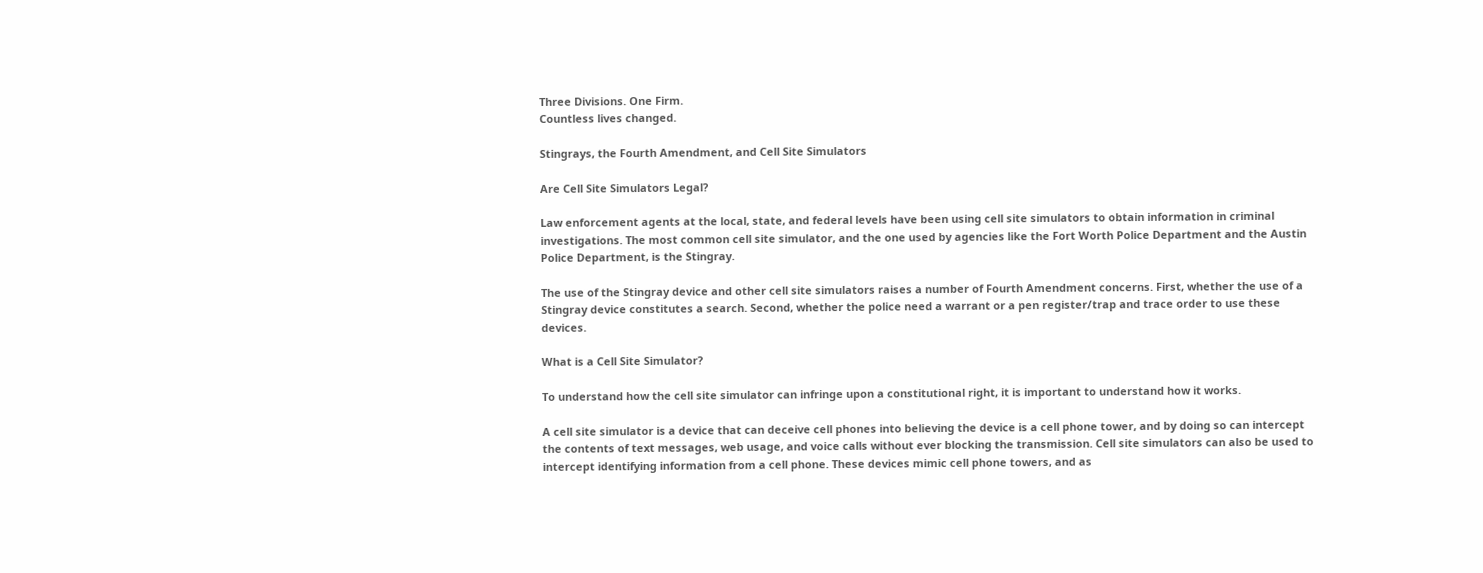Three Divisions. One Firm.
Countless lives changed.

Stingrays, the Fourth Amendment, and Cell Site Simulators

Are Cell Site Simulators Legal?

Law enforcement agents at the local, state, and federal levels have been using cell site simulators to obtain information in criminal investigations. The most common cell site simulator, and the one used by agencies like the Fort Worth Police Department and the Austin Police Department, is the Stingray.

The use of the Stingray device and other cell site simulators raises a number of Fourth Amendment concerns. First, whether the use of a Stingray device constitutes a search. Second, whether the police need a warrant or a pen register/trap and trace order to use these devices.

What is a Cell Site Simulator?

To understand how the cell site simulator can infringe upon a constitutional right, it is important to understand how it works.

A cell site simulator is a device that can deceive cell phones into believing the device is a cell phone tower, and by doing so can intercept the contents of text messages, web usage, and voice calls without ever blocking the transmission. Cell site simulators can also be used to intercept identifying information from a cell phone. These devices mimic cell phone towers, and as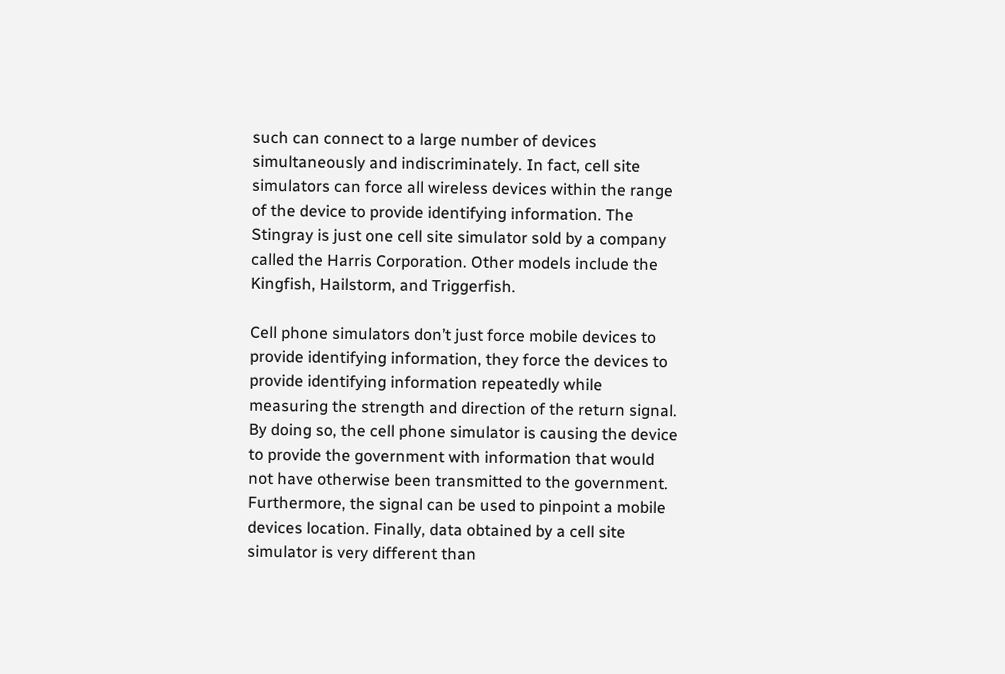such can connect to a large number of devices simultaneously and indiscriminately. In fact, cell site simulators can force all wireless devices within the range of the device to provide identifying information. The Stingray is just one cell site simulator sold by a company called the Harris Corporation. Other models include the Kingfish, Hailstorm, and Triggerfish.

Cell phone simulators don’t just force mobile devices to provide identifying information, they force the devices to provide identifying information repeatedly while measuring the strength and direction of the return signal. By doing so, the cell phone simulator is causing the device to provide the government with information that would not have otherwise been transmitted to the government. Furthermore, the signal can be used to pinpoint a mobile devices location. Finally, data obtained by a cell site simulator is very different than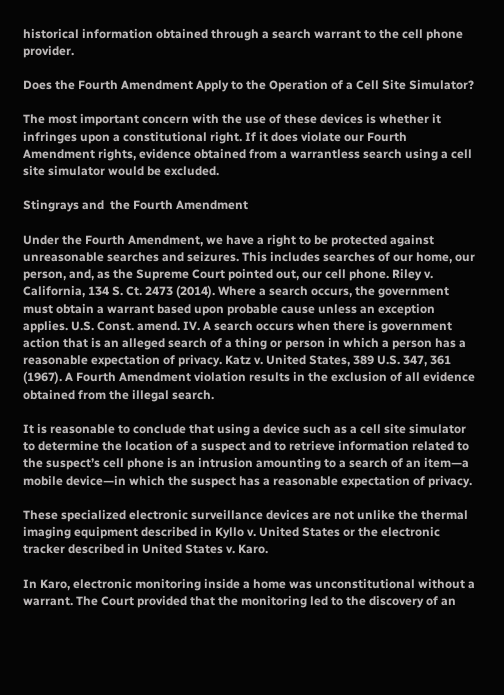historical information obtained through a search warrant to the cell phone provider.

Does the Fourth Amendment Apply to the Operation of a Cell Site Simulator?

The most important concern with the use of these devices is whether it infringes upon a constitutional right. If it does violate our Fourth Amendment rights, evidence obtained from a warrantless search using a cell site simulator would be excluded.

Stingrays and  the Fourth Amendment

Under the Fourth Amendment, we have a right to be protected against unreasonable searches and seizures. This includes searches of our home, our person, and, as the Supreme Court pointed out, our cell phone. Riley v. California, 134 S. Ct. 2473 (2014). Where a search occurs, the government must obtain a warrant based upon probable cause unless an exception applies. U.S. Const. amend. IV. A search occurs when there is government action that is an alleged search of a thing or person in which a person has a reasonable expectation of privacy. Katz v. United States, 389 U.S. 347, 361 (1967). A Fourth Amendment violation results in the exclusion of all evidence obtained from the illegal search.

It is reasonable to conclude that using a device such as a cell site simulator to determine the location of a suspect and to retrieve information related to the suspect’s cell phone is an intrusion amounting to a search of an item—a mobile device—in which the suspect has a reasonable expectation of privacy.

These specialized electronic surveillance devices are not unlike the thermal imaging equipment described in Kyllo v. United States or the electronic tracker described in United States v. Karo.

In Karo, electronic monitoring inside a home was unconstitutional without a warrant. The Court provided that the monitoring led to the discovery of an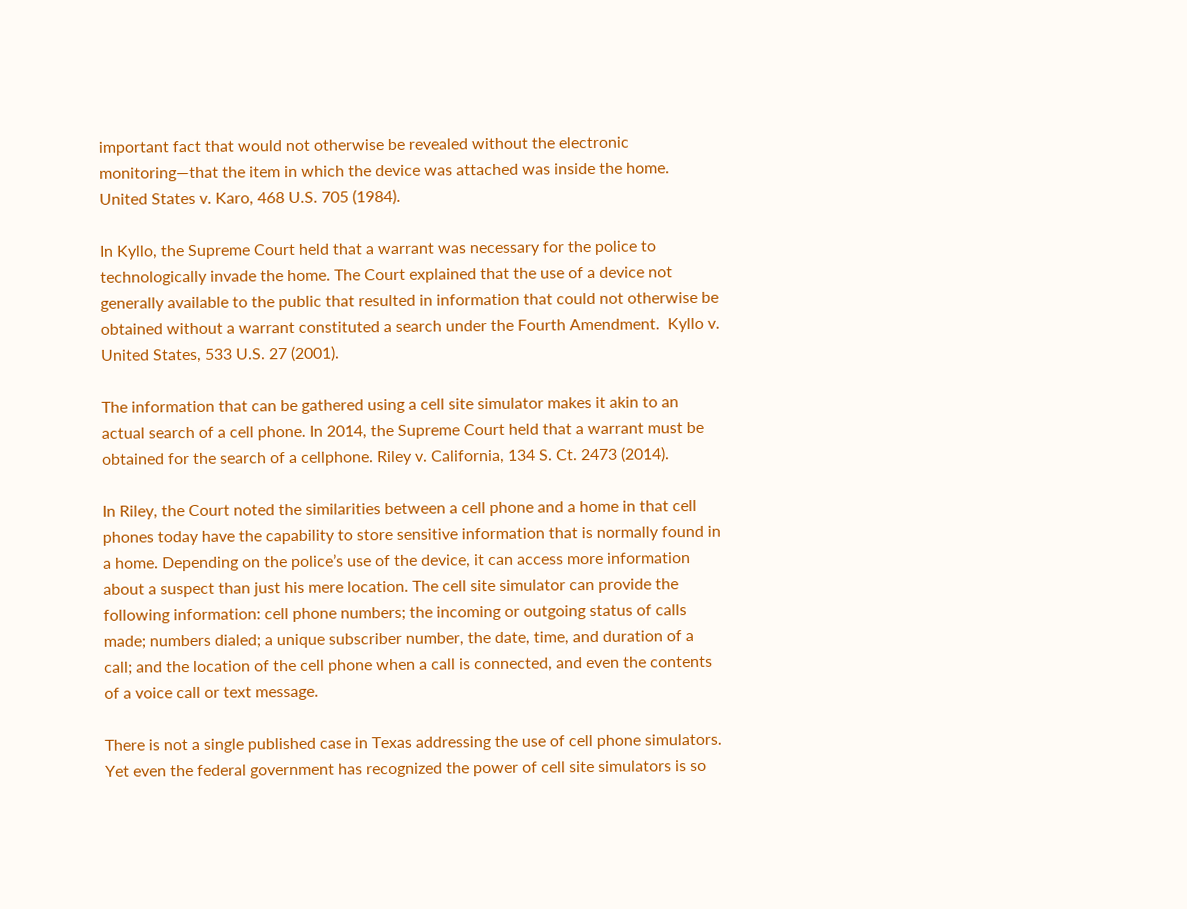important fact that would not otherwise be revealed without the electronic monitoring—that the item in which the device was attached was inside the home. United States v. Karo, 468 U.S. 705 (1984).

In Kyllo, the Supreme Court held that a warrant was necessary for the police to technologically invade the home. The Court explained that the use of a device not generally available to the public that resulted in information that could not otherwise be obtained without a warrant constituted a search under the Fourth Amendment.  Kyllo v. United States, 533 U.S. 27 (2001).

The information that can be gathered using a cell site simulator makes it akin to an actual search of a cell phone. In 2014, the Supreme Court held that a warrant must be obtained for the search of a cellphone. Riley v. California, 134 S. Ct. 2473 (2014).

In Riley, the Court noted the similarities between a cell phone and a home in that cell phones today have the capability to store sensitive information that is normally found in a home. Depending on the police’s use of the device, it can access more information about a suspect than just his mere location. The cell site simulator can provide the following information: cell phone numbers; the incoming or outgoing status of calls made; numbers dialed; a unique subscriber number, the date, time, and duration of a call; and the location of the cell phone when a call is connected, and even the contents of a voice call or text message.

There is not a single published case in Texas addressing the use of cell phone simulators. Yet even the federal government has recognized the power of cell site simulators is so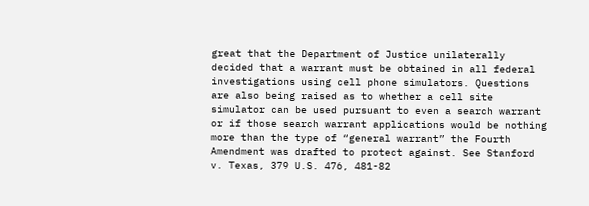great that the Department of Justice unilaterally decided that a warrant must be obtained in all federal investigations using cell phone simulators. Questions are also being raised as to whether a cell site simulator can be used pursuant to even a search warrant or if those search warrant applications would be nothing more than the type of “general warrant” the Fourth Amendment was drafted to protect against. See Stanford v. Texas, 379 U.S. 476, 481-82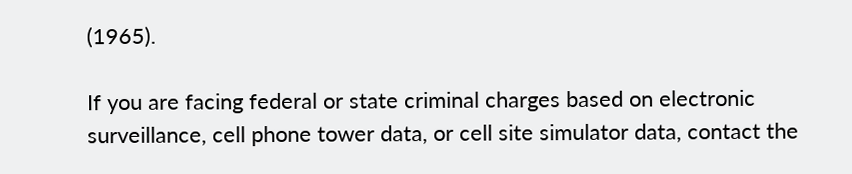(1965).

If you are facing federal or state criminal charges based on electronic surveillance, cell phone tower data, or cell site simulator data, contact the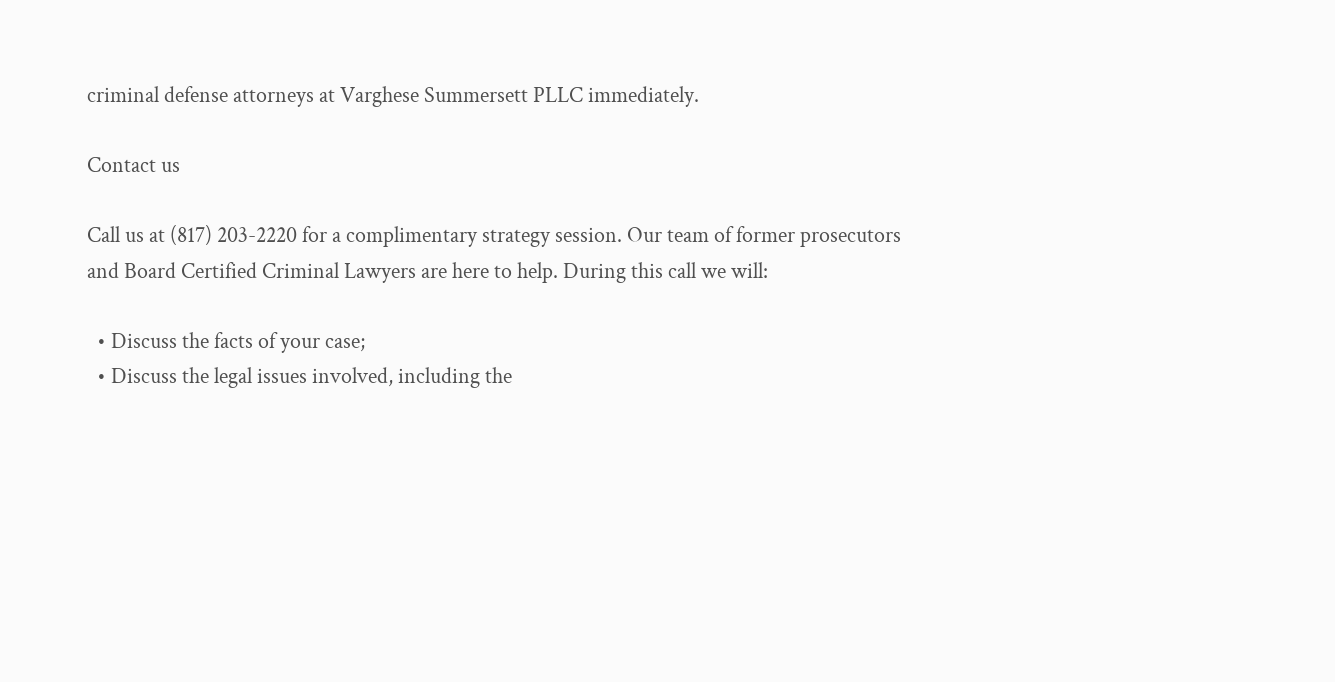criminal defense attorneys at Varghese Summersett PLLC immediately.

Contact us

Call us at (817) 203-2220 for a complimentary strategy session. Our team of former prosecutors and Board Certified Criminal Lawyers are here to help. During this call we will:

  • Discuss the facts of your case;
  • Discuss the legal issues involved, including the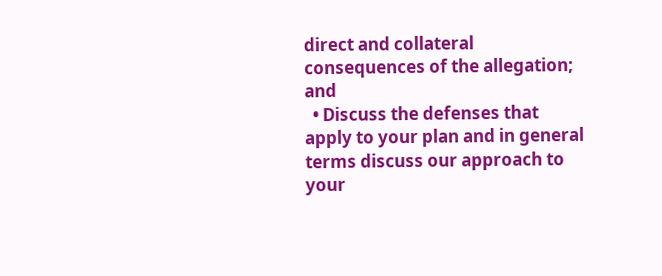direct and collateral consequences of the allegation; and
  • Discuss the defenses that apply to your plan and in general terms discuss our approach to your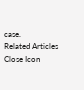case.
Related Articles
Close Icon